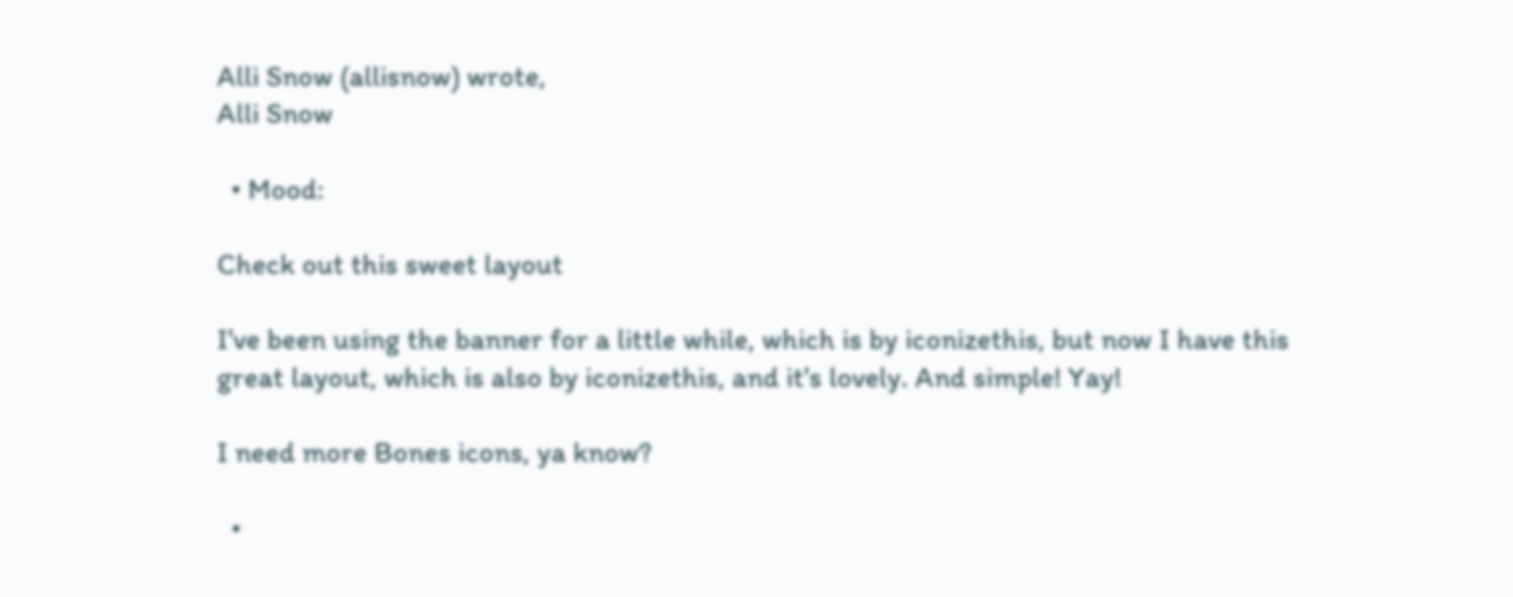Alli Snow (allisnow) wrote,
Alli Snow

  • Mood:

Check out this sweet layout

I've been using the banner for a little while, which is by iconizethis, but now I have this great layout, which is also by iconizethis, and it's lovely. And simple! Yay!

I need more Bones icons, ya know?

  •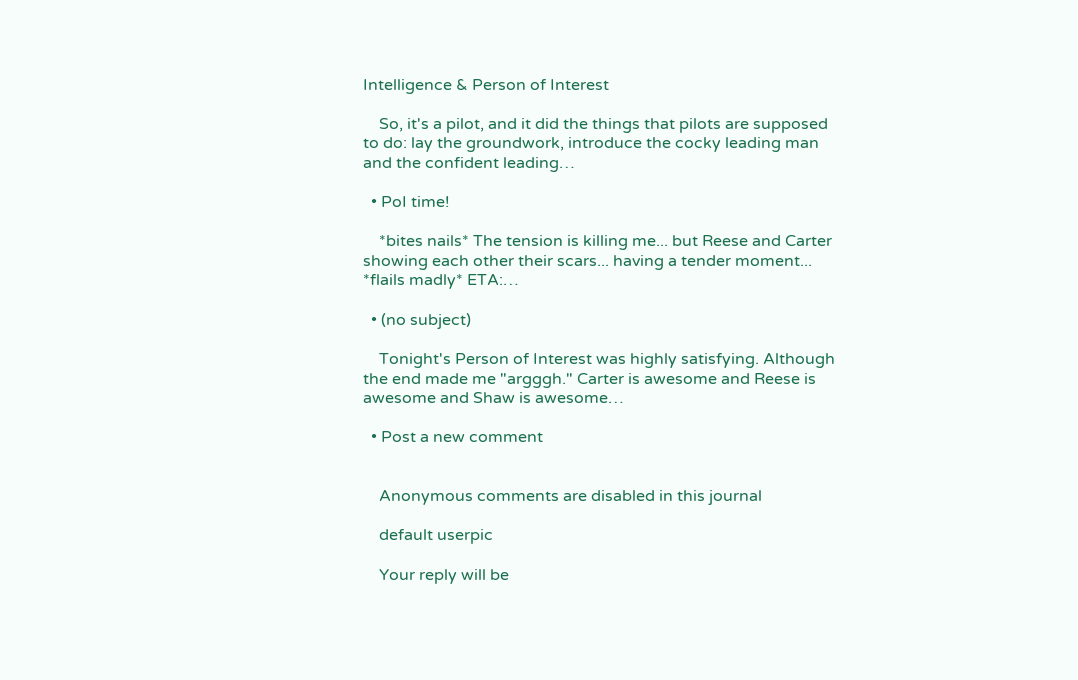Intelligence & Person of Interest

    So, it's a pilot, and it did the things that pilots are supposed to do: lay the groundwork, introduce the cocky leading man and the confident leading…

  • PoI time!

    *bites nails* The tension is killing me... but Reese and Carter showing each other their scars... having a tender moment... *flails madly* ETA:…

  • (no subject)

    Tonight's Person of Interest was highly satisfying. Although the end made me "argggh." Carter is awesome and Reese is awesome and Shaw is awesome…

  • Post a new comment


    Anonymous comments are disabled in this journal

    default userpic

    Your reply will be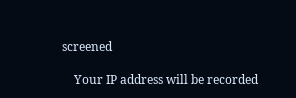screened

    Your IP address will be recorded